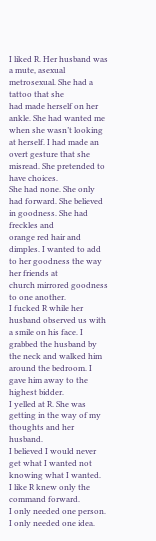I liked R. Her husband was a mute, asexual metrosexual. She had a tattoo that she
had made herself on her ankle. She had wanted me when she wasn’t looking at herself. I had made an overt gesture that she misread. She pretended to have choices.
She had none. She only had forward. She believed in goodness. She had freckles and
orange red hair and dimples. I wanted to add to her goodness the way her friends at
church mirrored goodness to one another.
I fucked R while her husband observed us with a smile on his face. I grabbed the husband by the neck and walked him around the bedroom. I gave him away to the highest bidder.
I yelled at R. She was getting in the way of my thoughts and her husband.
I believed I would never get what I wanted not knowing what I wanted.
I like R knew only the command forward.
I only needed one person.
I only needed one idea.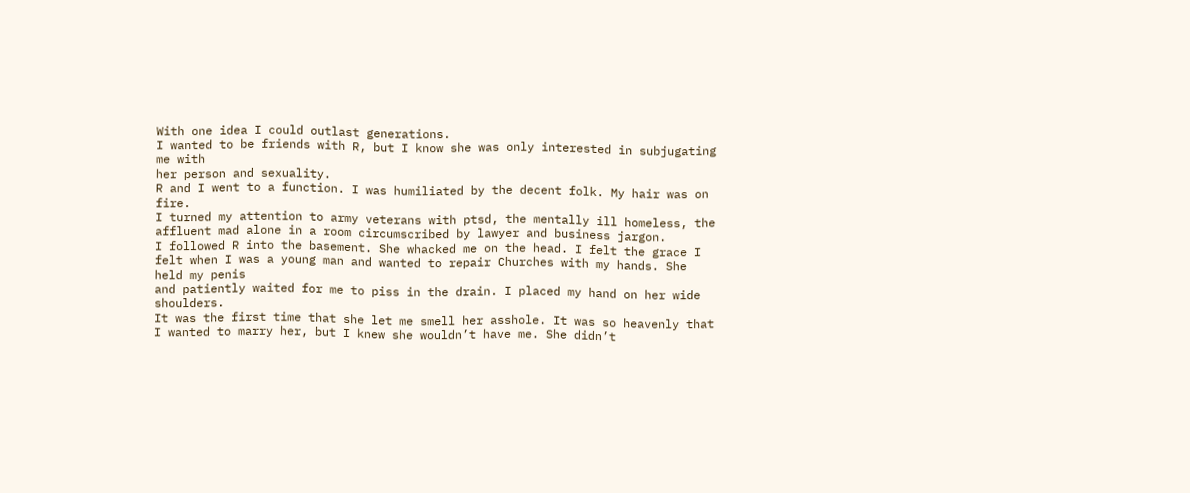With one idea I could outlast generations.
I wanted to be friends with R, but I know she was only interested in subjugating me with
her person and sexuality.
R and I went to a function. I was humiliated by the decent folk. My hair was on fire.
I turned my attention to army veterans with ptsd, the mentally ill homeless, the affluent mad alone in a room circumscribed by lawyer and business jargon.
I followed R into the basement. She whacked me on the head. I felt the grace I felt when I was a young man and wanted to repair Churches with my hands. She held my penis
and patiently waited for me to piss in the drain. I placed my hand on her wide shoulders.
It was the first time that she let me smell her asshole. It was so heavenly that I wanted to marry her, but I knew she wouldn’t have me. She didn’t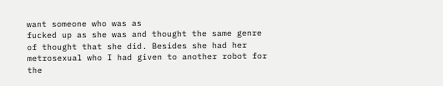want someone who was as
fucked up as she was and thought the same genre of thought that she did. Besides she had her metrosexual who I had given to another robot for the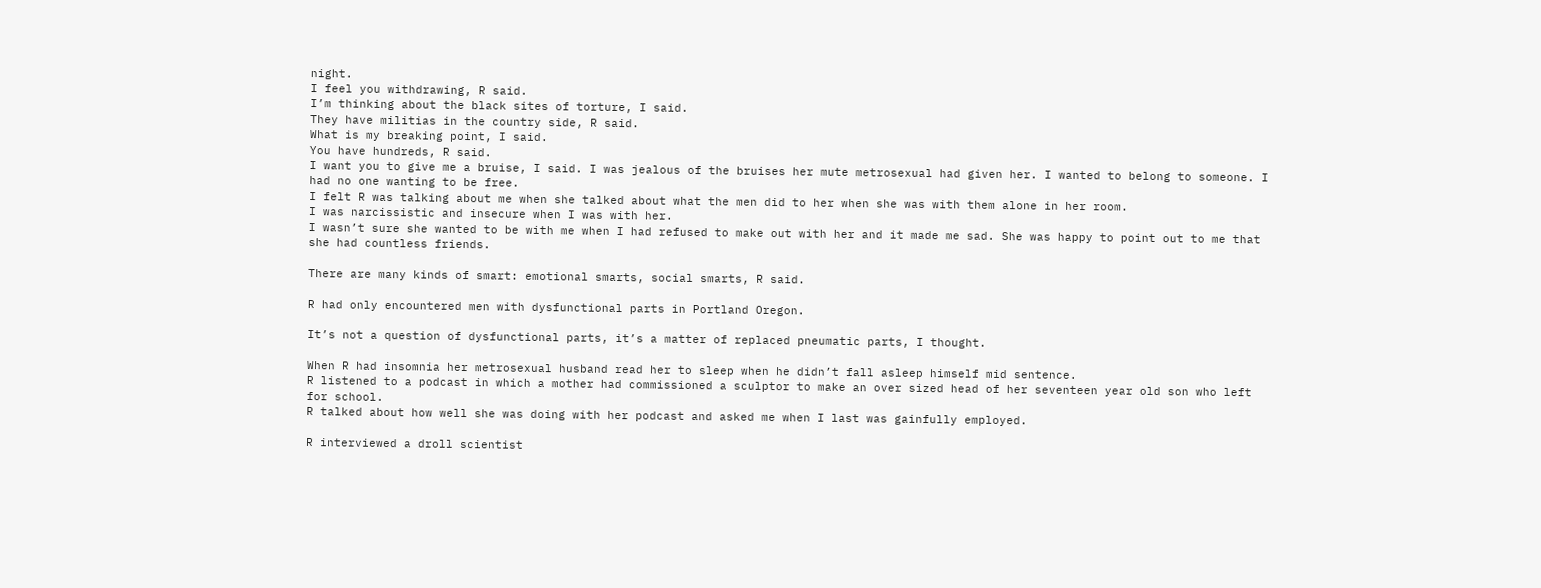night.
I feel you withdrawing, R said.
I’m thinking about the black sites of torture, I said.
They have militias in the country side, R said.
What is my breaking point, I said.
You have hundreds, R said.
I want you to give me a bruise, I said. I was jealous of the bruises her mute metrosexual had given her. I wanted to belong to someone. I had no one wanting to be free.
I felt R was talking about me when she talked about what the men did to her when she was with them alone in her room.
I was narcissistic and insecure when I was with her.
I wasn’t sure she wanted to be with me when I had refused to make out with her and it made me sad. She was happy to point out to me that she had countless friends.

There are many kinds of smart: emotional smarts, social smarts, R said.

R had only encountered men with dysfunctional parts in Portland Oregon.

It’s not a question of dysfunctional parts, it’s a matter of replaced pneumatic parts, I thought.

When R had insomnia her metrosexual husband read her to sleep when he didn’t fall asleep himself mid sentence.
R listened to a podcast in which a mother had commissioned a sculptor to make an over sized head of her seventeen year old son who left for school.
R talked about how well she was doing with her podcast and asked me when I last was gainfully employed.

R interviewed a droll scientist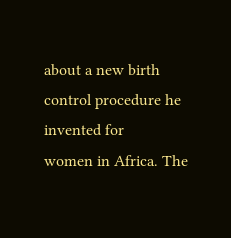about a new birth control procedure he invented for
women in Africa. The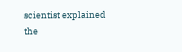scientist explained the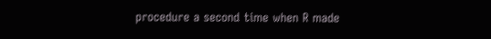procedure a second time when R made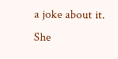a joke about it. She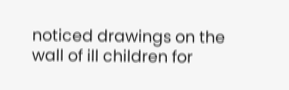noticed drawings on the wall of ill children for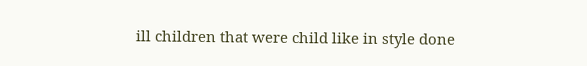ill children that were child like in style done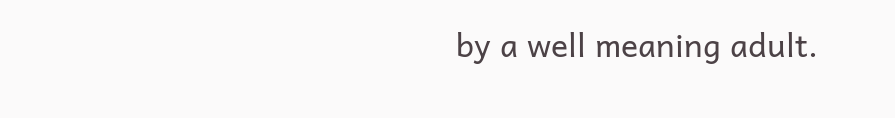by a well meaning adult.